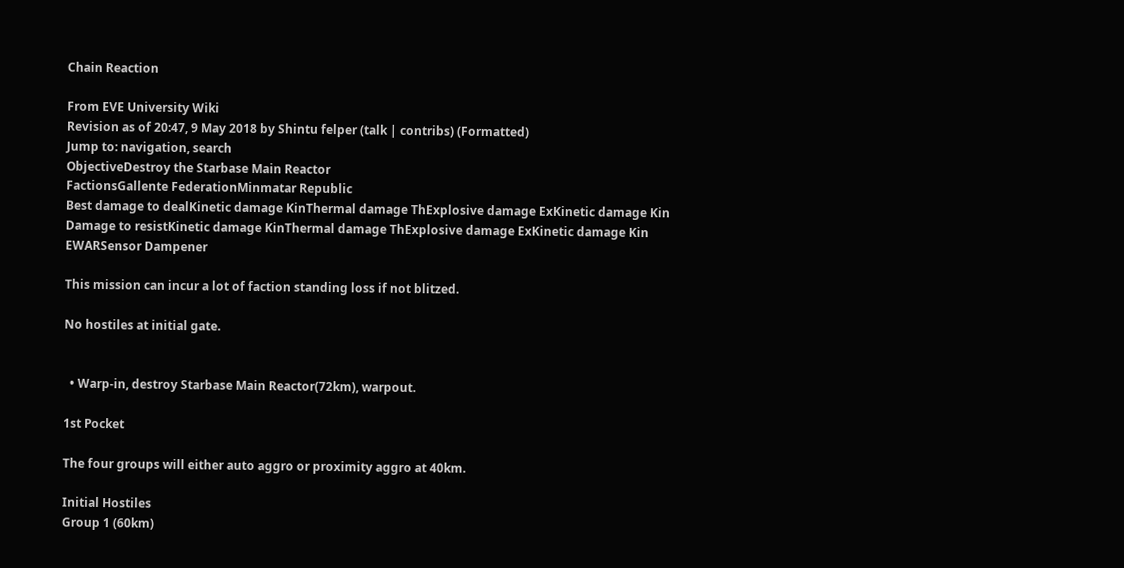Chain Reaction

From EVE University Wiki
Revision as of 20:47, 9 May 2018 by Shintu felper (talk | contribs) (Formatted)
Jump to: navigation, search
ObjectiveDestroy the Starbase Main Reactor
FactionsGallente FederationMinmatar Republic
Best damage to dealKinetic damage KinThermal damage ThExplosive damage ExKinetic damage Kin
Damage to resistKinetic damage KinThermal damage ThExplosive damage ExKinetic damage Kin
EWARSensor Dampener

This mission can incur a lot of faction standing loss if not blitzed.

No hostiles at initial gate.


  • Warp-in, destroy Starbase Main Reactor(72km), warpout.

1st Pocket

The four groups will either auto aggro or proximity aggro at 40km.

Initial Hostiles
Group 1 (60km)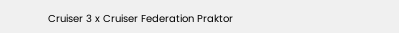Cruiser 3 x Cruiser Federation Praktor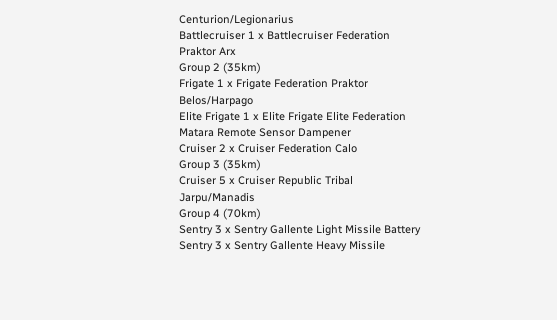Centurion/Legionarius
Battlecruiser 1 x Battlecruiser Federation Praktor Arx
Group 2 (35km)
Frigate 1 x Frigate Federation Praktor Belos/Harpago
Elite Frigate 1 x Elite Frigate Elite Federation Matara Remote Sensor Dampener
Cruiser 2 x Cruiser Federation Calo
Group 3 (35km)
Cruiser 5 x Cruiser Republic Tribal Jarpu/Manadis
Group 4 (70km)
Sentry 3 x Sentry Gallente Light Missile Battery
Sentry 3 x Sentry Gallente Heavy Missile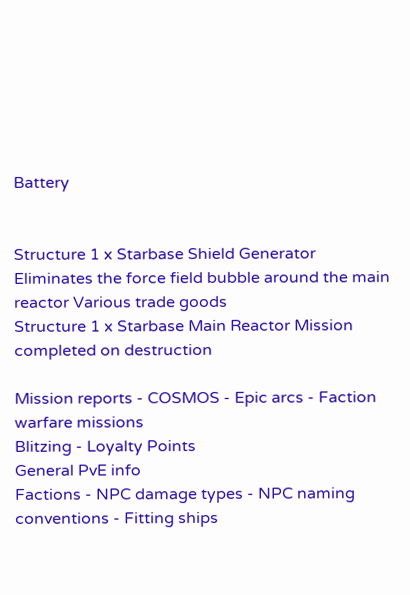Battery


Structure 1 x Starbase Shield Generator Eliminates the force field bubble around the main reactor Various trade goods
Structure 1 x Starbase Main Reactor Mission completed on destruction

Mission reports - COSMOS - Epic arcs - Faction warfare missions
Blitzing - Loyalty Points
General PvE info
Factions - NPC damage types - NPC naming conventions - Fitting ships